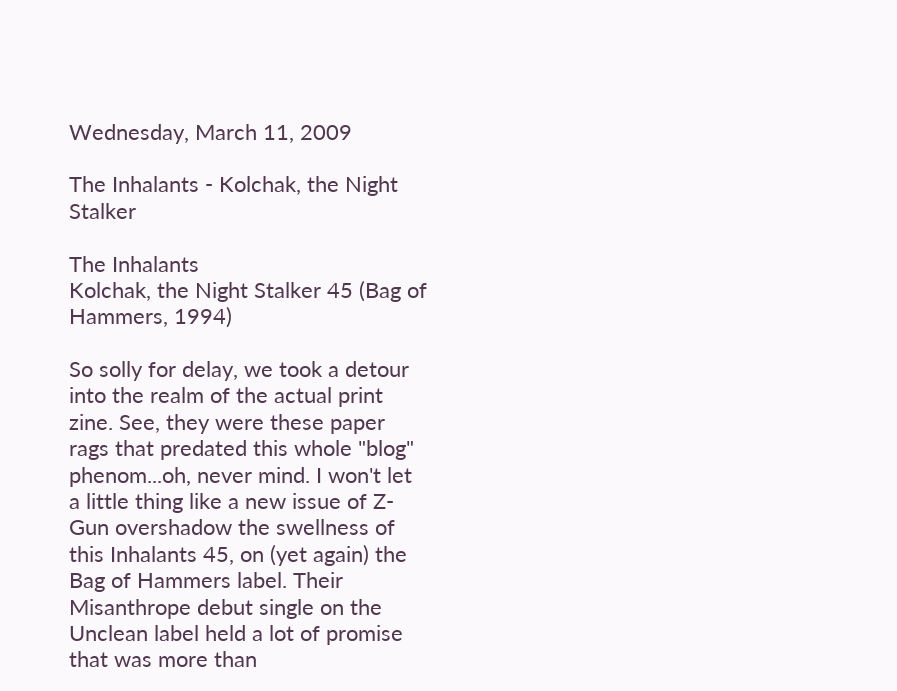Wednesday, March 11, 2009

The Inhalants - Kolchak, the Night Stalker

The Inhalants
Kolchak, the Night Stalker 45 (Bag of Hammers, 1994)

So solly for delay, we took a detour into the realm of the actual print zine. See, they were these paper rags that predated this whole "blog" phenom...oh, never mind. I won't let a little thing like a new issue of Z-Gun overshadow the swellness of this Inhalants 45, on (yet again) the Bag of Hammers label. Their Misanthrope debut single on the Unclean label held a lot of promise that was more than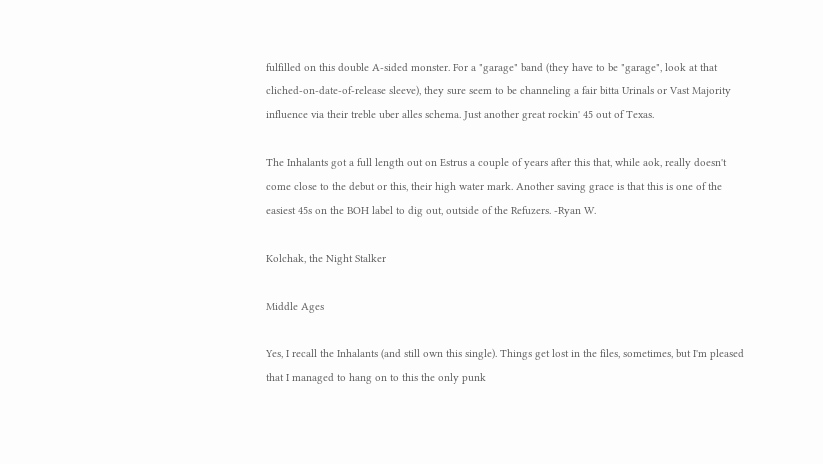fulfilled on this double A-sided monster. For a "garage" band (they have to be "garage", look at that cliched-on-date-of-release sleeve), they sure seem to be channeling a fair bitta Urinals or Vast Majority influence via their treble uber alles schema. Just another great rockin' 45 out of Texas.

The Inhalants got a full length out on Estrus a couple of years after this that, while aok, really doesn't come close to the debut or this, their high water mark. Another saving grace is that this is one of the easiest 45s on the BOH label to dig out, outside of the Refuzers. -Ryan W.

Kolchak, the Night Stalker

Middle Ages

Yes, I recall the Inhalants (and still own this single). Things get lost in the files, sometimes, but I'm pleased that I managed to hang on to this the only punk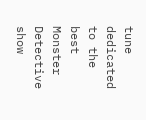tune dedicated to the best Monster Detective show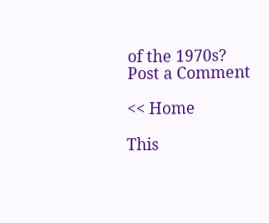of the 1970s?
Post a Comment

<< Home

This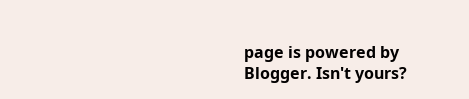page is powered by Blogger. Isn't yours?